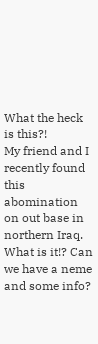What the heck is this?!
My friend and I recently found this abomination on out base in northern Iraq. What is it!? Can we have a neme and some info?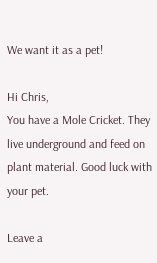We want it as a pet!

Hi Chris,
You have a Mole Cricket. They live underground and feed on plant material. Good luck with your pet.

Leave a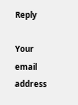Reply

Your email address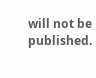will not be published.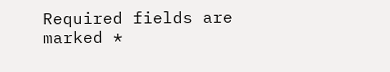Required fields are marked *